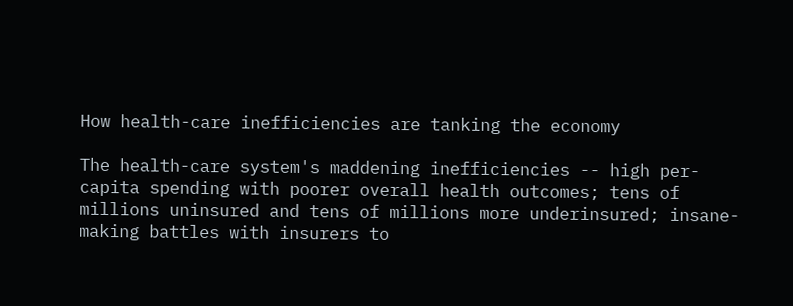How health-care inefficiencies are tanking the economy

The health-care system's maddening inefficiencies -- high per-capita spending with poorer overall health outcomes; tens of millions uninsured and tens of millions more underinsured; insane-making battles with insurers to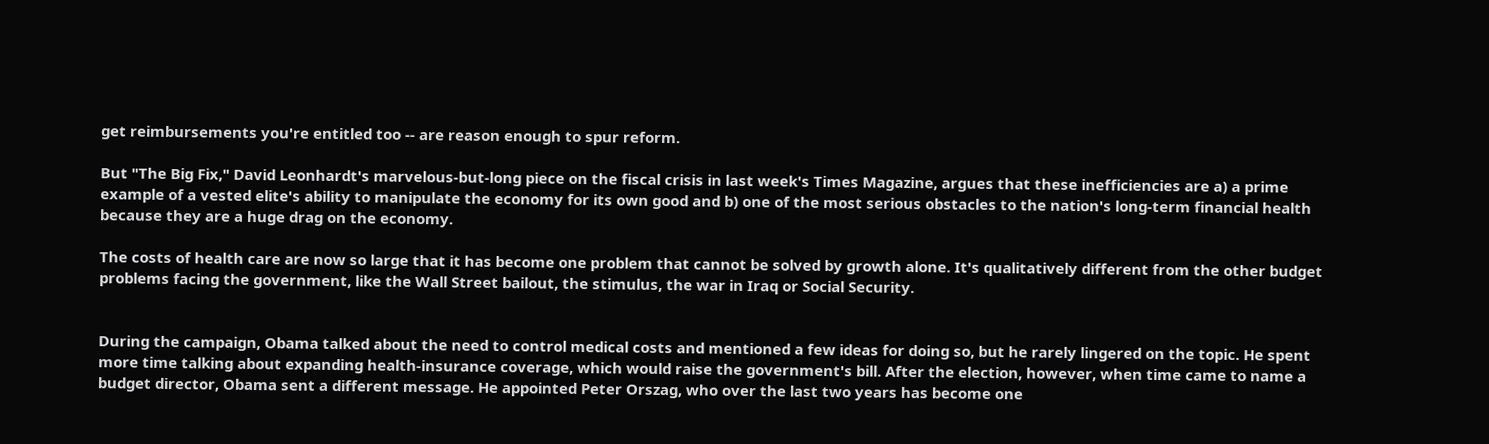get reimbursements you're entitled too -- are reason enough to spur reform.

But "The Big Fix," David Leonhardt's marvelous-but-long piece on the fiscal crisis in last week's Times Magazine, argues that these inefficiencies are a) a prime example of a vested elite's ability to manipulate the economy for its own good and b) one of the most serious obstacles to the nation's long-term financial health because they are a huge drag on the economy.

The costs of health care are now so large that it has become one problem that cannot be solved by growth alone. It's qualitatively different from the other budget problems facing the government, like the Wall Street bailout, the stimulus, the war in Iraq or Social Security.


During the campaign, Obama talked about the need to control medical costs and mentioned a few ideas for doing so, but he rarely lingered on the topic. He spent more time talking about expanding health-insurance coverage, which would raise the government's bill. After the election, however, when time came to name a budget director, Obama sent a different message. He appointed Peter Orszag, who over the last two years has become one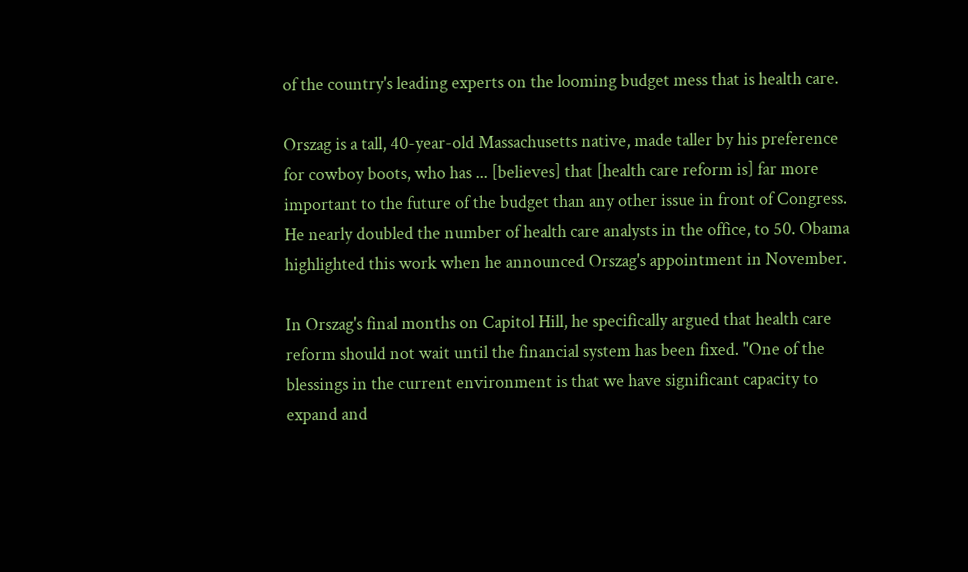of the country's leading experts on the looming budget mess that is health care.

Orszag is a tall, 40-year-old Massachusetts native, made taller by his preference for cowboy boots, who has ... [believes] that [health care reform is] far more important to the future of the budget than any other issue in front of Congress. He nearly doubled the number of health care analysts in the office, to 50. Obama highlighted this work when he announced Orszag's appointment in November.

In Orszag's final months on Capitol Hill, he specifically argued that health care reform should not wait until the financial system has been fixed. "One of the blessings in the current environment is that we have significant capacity to expand and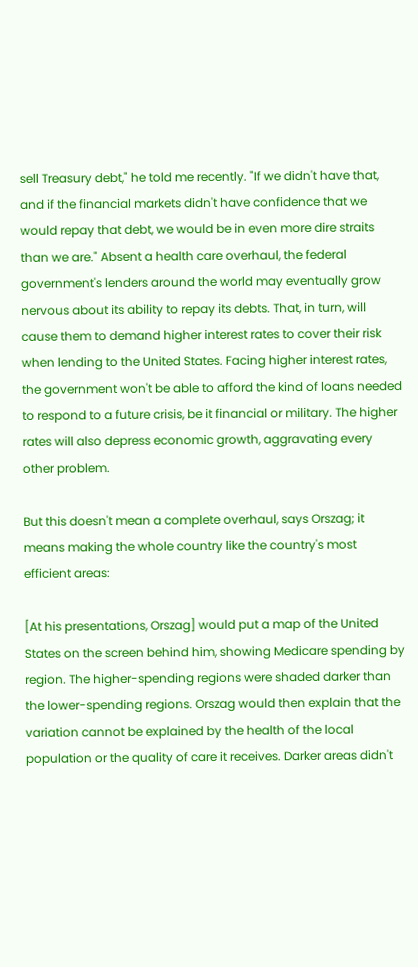sell Treasury debt," he told me recently. "If we didn't have that, and if the financial markets didn't have confidence that we would repay that debt, we would be in even more dire straits than we are." Absent a health care overhaul, the federal government's lenders around the world may eventually grow nervous about its ability to repay its debts. That, in turn, will cause them to demand higher interest rates to cover their risk when lending to the United States. Facing higher interest rates, the government won't be able to afford the kind of loans needed to respond to a future crisis, be it financial or military. The higher rates will also depress economic growth, aggravating every other problem.

But this doesn't mean a complete overhaul, says Orszag; it means making the whole country like the country's most efficient areas:

[At his presentations, Orszag] would put a map of the United States on the screen behind him, showing Medicare spending by region. The higher-spending regions were shaded darker than the lower-spending regions. Orszag would then explain that the variation cannot be explained by the health of the local population or the quality of care it receives. Darker areas didn't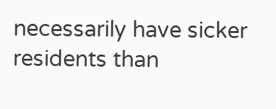necessarily have sicker residents than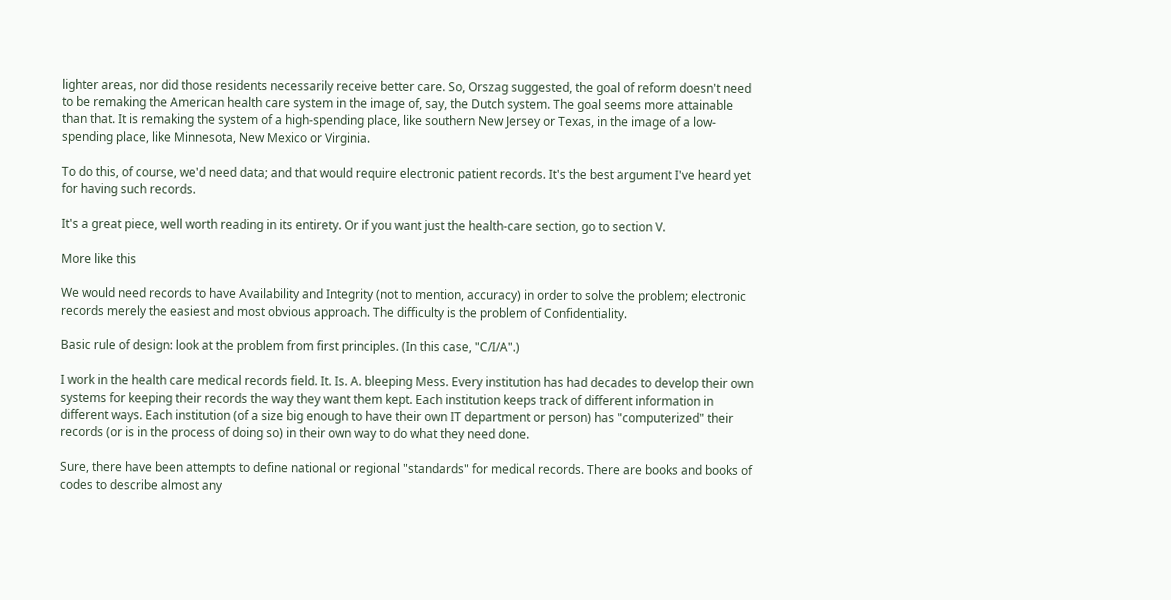lighter areas, nor did those residents necessarily receive better care. So, Orszag suggested, the goal of reform doesn't need to be remaking the American health care system in the image of, say, the Dutch system. The goal seems more attainable than that. It is remaking the system of a high-spending place, like southern New Jersey or Texas, in the image of a low-spending place, like Minnesota, New Mexico or Virginia.

To do this, of course, we'd need data; and that would require electronic patient records. It's the best argument I've heard yet for having such records.

It's a great piece, well worth reading in its entirety. Or if you want just the health-care section, go to section V.

More like this

We would need records to have Availability and Integrity (not to mention, accuracy) in order to solve the problem; electronic records merely the easiest and most obvious approach. The difficulty is the problem of Confidentiality.

Basic rule of design: look at the problem from first principles. (In this case, "C/I/A".)

I work in the health care medical records field. It. Is. A. bleeping Mess. Every institution has had decades to develop their own systems for keeping their records the way they want them kept. Each institution keeps track of different information in different ways. Each institution (of a size big enough to have their own IT department or person) has "computerized" their records (or is in the process of doing so) in their own way to do what they need done.

Sure, there have been attempts to define national or regional "standards" for medical records. There are books and books of codes to describe almost any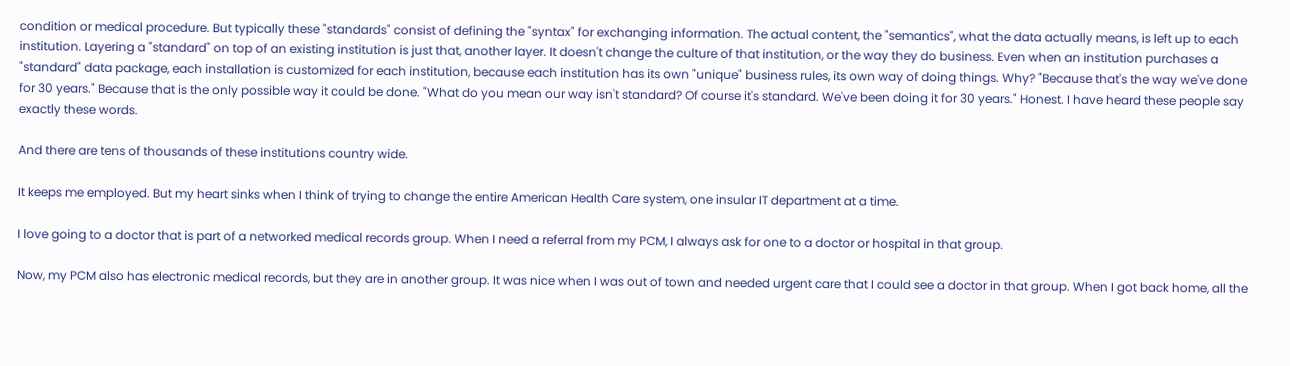condition or medical procedure. But typically these "standards" consist of defining the "syntax" for exchanging information. The actual content, the "semantics", what the data actually means, is left up to each institution. Layering a "standard" on top of an existing institution is just that, another layer. It doesn't change the culture of that institution, or the way they do business. Even when an institution purchases a "standard" data package, each installation is customized for each institution, because each institution has its own "unique" business rules, its own way of doing things. Why? "Because that's the way we've done for 30 years." Because that is the only possible way it could be done. "What do you mean our way isn't standard? Of course it's standard. We've been doing it for 30 years." Honest. I have heard these people say exactly these words.

And there are tens of thousands of these institutions country wide.

It keeps me employed. But my heart sinks when I think of trying to change the entire American Health Care system, one insular IT department at a time.

I love going to a doctor that is part of a networked medical records group. When I need a referral from my PCM, I always ask for one to a doctor or hospital in that group.

Now, my PCM also has electronic medical records, but they are in another group. It was nice when I was out of town and needed urgent care that I could see a doctor in that group. When I got back home, all the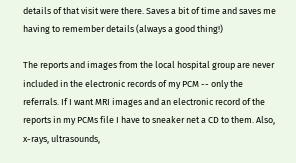details of that visit were there. Saves a bit of time and saves me having to remember details (always a good thing!)

The reports and images from the local hospital group are never included in the electronic records of my PCM -- only the referrals. If I want MRI images and an electronic record of the reports in my PCMs file I have to sneaker net a CD to them. Also, x-rays, ultrasounds,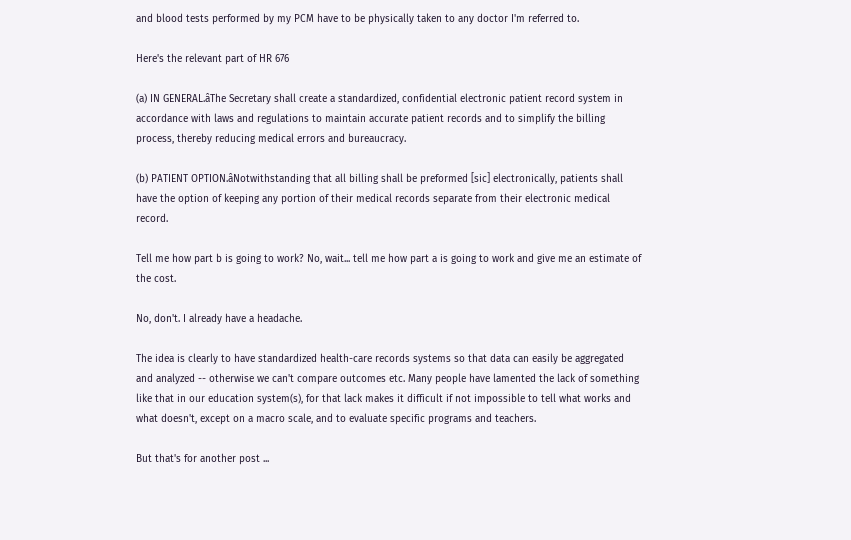and blood tests performed by my PCM have to be physically taken to any doctor I'm referred to.

Here's the relevant part of HR 676

(a) IN GENERAL.âThe Secretary shall create a standardized, confidential electronic patient record system in accordance with laws and regulations to maintain accurate patient records and to simplify the billing process, thereby reducing medical errors and bureaucracy.

(b) PATIENT OPTION.âNotwithstanding that all billing shall be preformed [sic] electronically, patients shall have the option of keeping any portion of their medical records separate from their electronic medical record.

Tell me how part b is going to work? No, wait... tell me how part a is going to work and give me an estimate of the cost.

No, don't. I already have a headache.

The idea is clearly to have standardized health-care records systems so that data can easily be aggregated and analyzed -- otherwise we can't compare outcomes etc. Many people have lamented the lack of something like that in our education system(s), for that lack makes it difficult if not impossible to tell what works and what doesn't, except on a macro scale, and to evaluate specific programs and teachers.

But that's for another post ...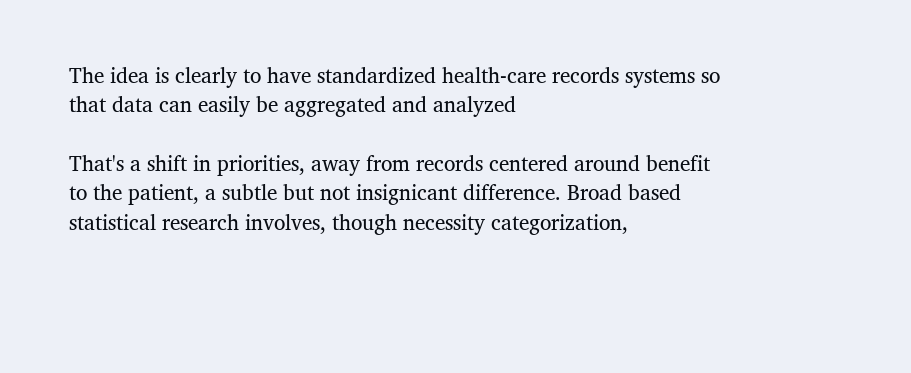The idea is clearly to have standardized health-care records systems so that data can easily be aggregated and analyzed

That's a shift in priorities, away from records centered around benefit to the patient, a subtle but not insignicant difference. Broad based statistical research involves, though necessity categorization,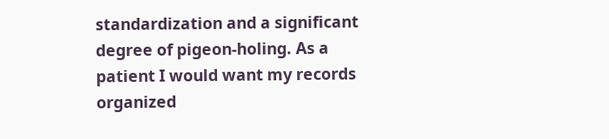standardization and a significant degree of pigeon-holing. As a patient I would want my records organized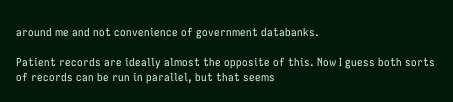around me and not convenience of government databanks.

Patient records are ideally almost the opposite of this. Now I guess both sorts of records can be run in parallel, but that seems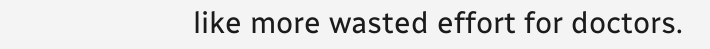like more wasted effort for doctors.